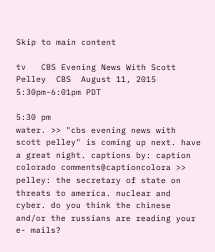Skip to main content

tv   CBS Evening News With Scott Pelley  CBS  August 11, 2015 5:30pm-6:01pm PDT

5:30 pm
water. >> "cbs evening news with scott pelley" is coming up next. have a great night. captions by: caption colorado comments@captioncolora >> pelley: the secretary of state on threats to america. nuclear and cyber. do you think the chinese and/or the russians are reading your e- mails?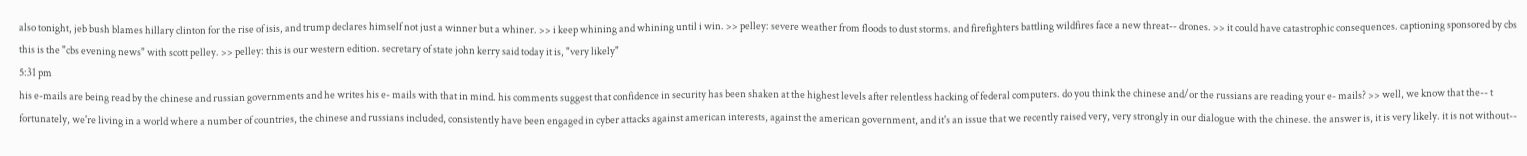also tonight, jeb bush blames hillary clinton for the rise of isis, and trump declares himself not just a winner but a whiner. >> i keep whining and whining until i win. >> pelley: severe weather from floods to dust storms. and firefighters battling wildfires face a new threat-- drones. >> it could have catastrophic consequences. captioning sponsored by cbs this is the "cbs evening news" with scott pelley. >> pelley: this is our western edition. secretary of state john kerry said today it is, "very likely"
5:31 pm
his e-mails are being read by the chinese and russian governments and he writes his e- mails with that in mind. his comments suggest that confidence in security has been shaken at the highest levels after relentless hacking of federal computers. do you think the chinese and/or the russians are reading your e- mails? >> well, we know that the-- t fortunately, we're living in a world where a number of countries, the chinese and russians included, consistently have been engaged in cyber attacks against american interests, against the american government, and it's an issue that we recently raised very, very strongly in our dialogue with the chinese. the answer is, it is very likely. it is not without--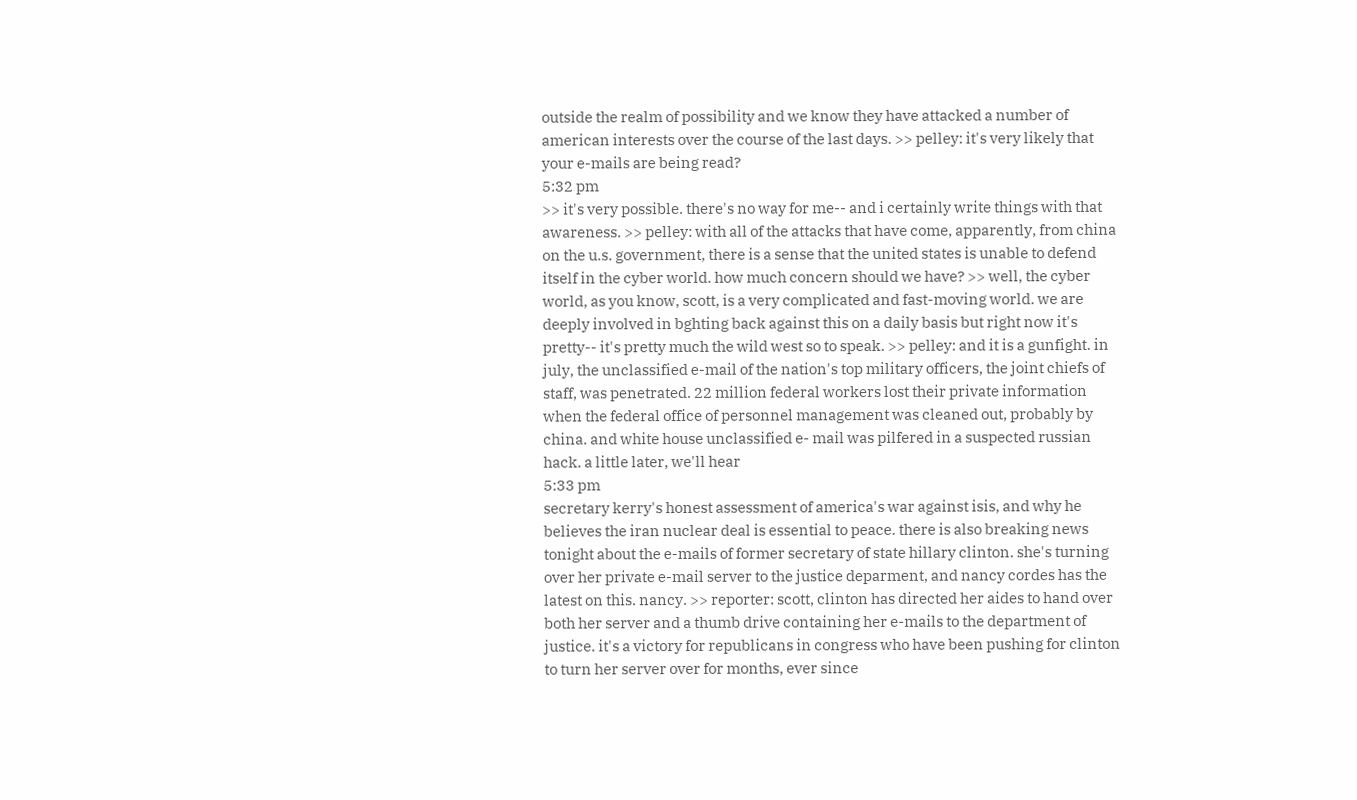outside the realm of possibility and we know they have attacked a number of american interests over the course of the last days. >> pelley: it's very likely that your e-mails are being read?
5:32 pm
>> it's very possible. there's no way for me-- and i certainly write things with that awareness. >> pelley: with all of the attacks that have come, apparently, from china on the u.s. government, there is a sense that the united states is unable to defend itself in the cyber world. how much concern should we have? >> well, the cyber world, as you know, scott, is a very complicated and fast-moving world. we are deeply involved in bghting back against this on a daily basis but right now it's pretty-- it's pretty much the wild west so to speak. >> pelley: and it is a gunfight. in july, the unclassified e-mail of the nation's top military officers, the joint chiefs of staff, was penetrated. 22 million federal workers lost their private information when the federal office of personnel management was cleaned out, probably by china. and white house unclassified e- mail was pilfered in a suspected russian hack. a little later, we'll hear
5:33 pm
secretary kerry's honest assessment of america's war against isis, and why he believes the iran nuclear deal is essential to peace. there is also breaking news tonight about the e-mails of former secretary of state hillary clinton. she's turning over her private e-mail server to the justice deparment, and nancy cordes has the latest on this. nancy. >> reporter: scott, clinton has directed her aides to hand over both her server and a thumb drive containing her e-mails to the department of justice. it's a victory for republicans in congress who have been pushing for clinton to turn her server over for months, ever since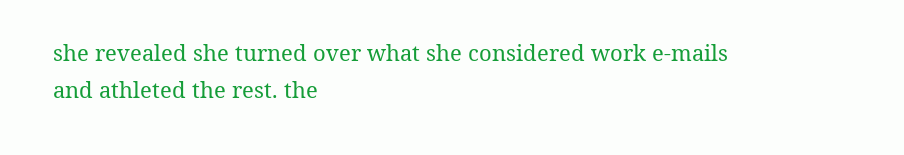she revealed she turned over what she considered work e-mails and athleted the rest. the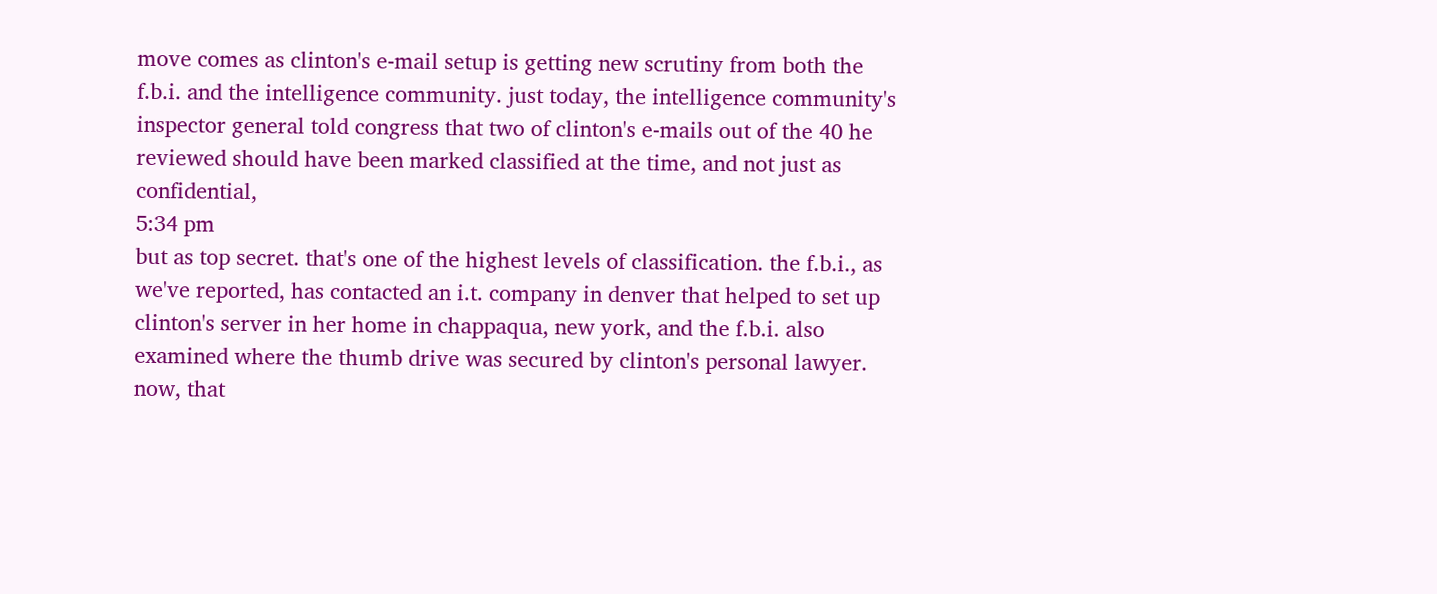move comes as clinton's e-mail setup is getting new scrutiny from both the f.b.i. and the intelligence community. just today, the intelligence community's inspector general told congress that two of clinton's e-mails out of the 40 he reviewed should have been marked classified at the time, and not just as confidential,
5:34 pm
but as top secret. that's one of the highest levels of classification. the f.b.i., as we've reported, has contacted an i.t. company in denver that helped to set up clinton's server in her home in chappaqua, new york, and the f.b.i. also examined where the thumb drive was secured by clinton's personal lawyer. now, that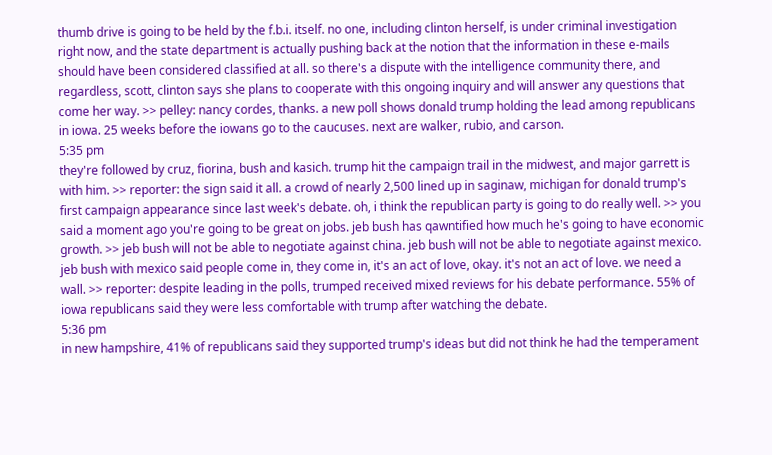thumb drive is going to be held by the f.b.i. itself. no one, including clinton herself, is under criminal investigation right now, and the state department is actually pushing back at the notion that the information in these e-mails should have been considered classified at all. so there's a dispute with the intelligence community there, and regardless, scott, clinton says she plans to cooperate with this ongoing inquiry and will answer any questions that come her way. >> pelley: nancy cordes, thanks. a new poll shows donald trump holding the lead among republicans in iowa. 25 weeks before the iowans go to the caucuses. next are walker, rubio, and carson.
5:35 pm
they're followed by cruz, fiorina, bush and kasich. trump hit the campaign trail in the midwest, and major garrett is with him. >> reporter: the sign said it all. a crowd of nearly 2,500 lined up in saginaw, michigan for donald trump's first campaign appearance since last week's debate. oh, i think the republican party is going to do really well. >> you said a moment ago you're going to be great on jobs. jeb bush has qawntified how much he's going to have economic growth. >> jeb bush will not be able to negotiate against china. jeb bush will not be able to negotiate against mexico. jeb bush with mexico said people come in, they come in, it's an act of love, okay. it's not an act of love. we need a wall. >> reporter: despite leading in the polls, trumped received mixed reviews for his debate performance. 55% of iowa republicans said they were less comfortable with trump after watching the debate.
5:36 pm
in new hampshire, 41% of republicans said they supported trump's ideas but did not think he had the temperament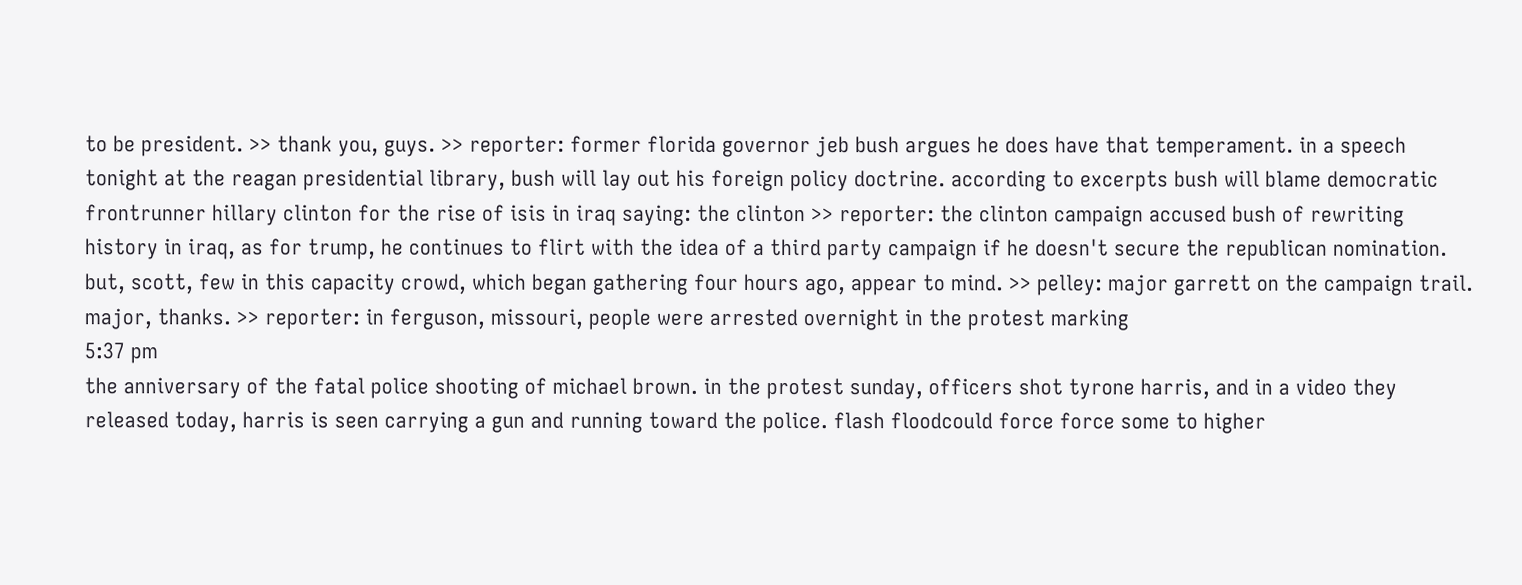to be president. >> thank you, guys. >> reporter: former florida governor jeb bush argues he does have that temperament. in a speech tonight at the reagan presidential library, bush will lay out his foreign policy doctrine. according to excerpts bush will blame democratic frontrunner hillary clinton for the rise of isis in iraq saying: the clinton >> reporter: the clinton campaign accused bush of rewriting history in iraq, as for trump, he continues to flirt with the idea of a third party campaign if he doesn't secure the republican nomination. but, scott, few in this capacity crowd, which began gathering four hours ago, appear to mind. >> pelley: major garrett on the campaign trail. major, thanks. >> reporter: in ferguson, missouri, people were arrested overnight in the protest marking
5:37 pm
the anniversary of the fatal police shooting of michael brown. in the protest sunday, officers shot tyrone harris, and in a video they released today, harris is seen carrying a gun and running toward the police. flash floodcould force force some to higher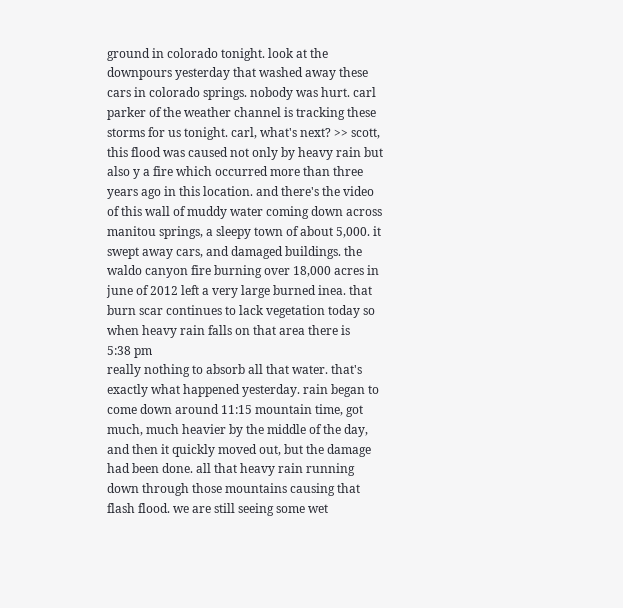ground in colorado tonight. look at the downpours yesterday that washed away these cars in colorado springs. nobody was hurt. carl parker of the weather channel is tracking these storms for us tonight. carl, what's next? >> scott, this flood was caused not only by heavy rain but also y a fire which occurred more than three years ago in this location. and there's the video of this wall of muddy water coming down across manitou springs, a sleepy town of about 5,000. it swept away cars, and damaged buildings. the waldo canyon fire burning over 18,000 acres in june of 2012 left a very large burned inea. that burn scar continues to lack vegetation today so when heavy rain falls on that area there is
5:38 pm
really nothing to absorb all that water. that's exactly what happened yesterday. rain began to come down around 11:15 mountain time, got much, much heavier by the middle of the day, and then it quickly moved out, but the damage had been done. all that heavy rain running down through those mountains causing that flash flood. we are still seeing some wet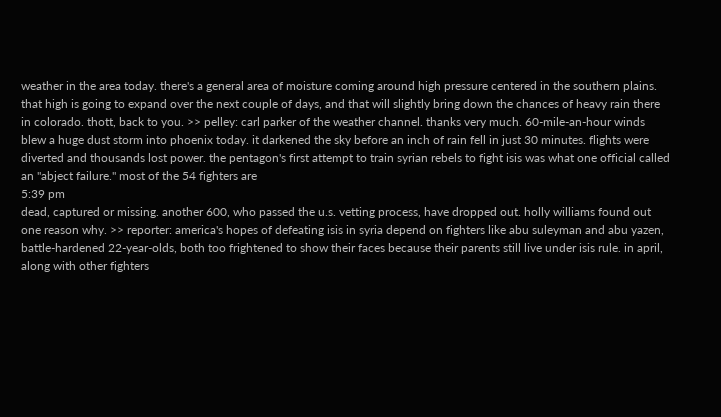weather in the area today. there's a general area of moisture coming around high pressure centered in the southern plains. that high is going to expand over the next couple of days, and that will slightly bring down the chances of heavy rain there in colorado. thott, back to you. >> pelley: carl parker of the weather channel. thanks very much. 60-mile-an-hour winds blew a huge dust storm into phoenix today. it darkened the sky before an inch of rain fell in just 30 minutes. flights were diverted and thousands lost power. the pentagon's first attempt to train syrian rebels to fight isis was what one official called an "abject failure." most of the 54 fighters are
5:39 pm
dead, captured or missing. another 600, who passed the u.s. vetting process, have dropped out. holly williams found out one reason why. >> reporter: america's hopes of defeating isis in syria depend on fighters like abu suleyman and abu yazen, battle-hardened 22-year-olds, both too frightened to show their faces because their parents still live under isis rule. in april, along with other fighters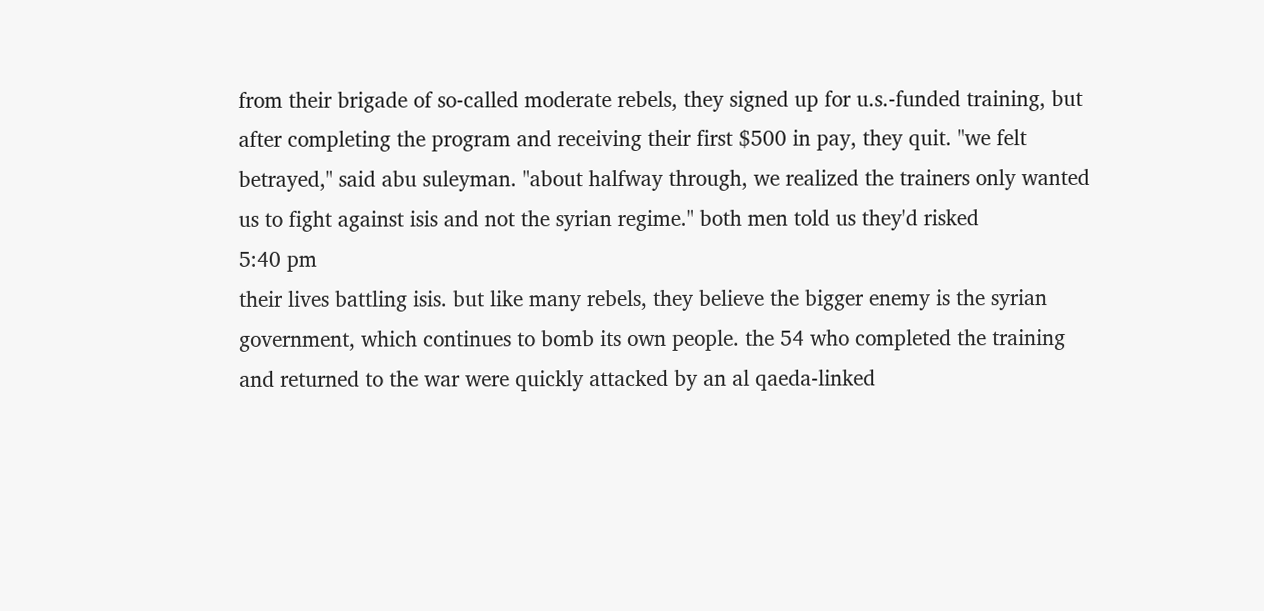from their brigade of so-called moderate rebels, they signed up for u.s.-funded training, but after completing the program and receiving their first $500 in pay, they quit. "we felt betrayed," said abu suleyman. "about halfway through, we realized the trainers only wanted us to fight against isis and not the syrian regime." both men told us they'd risked
5:40 pm
their lives battling isis. but like many rebels, they believe the bigger enemy is the syrian government, which continues to bomb its own people. the 54 who completed the training and returned to the war were quickly attacked by an al qaeda-linked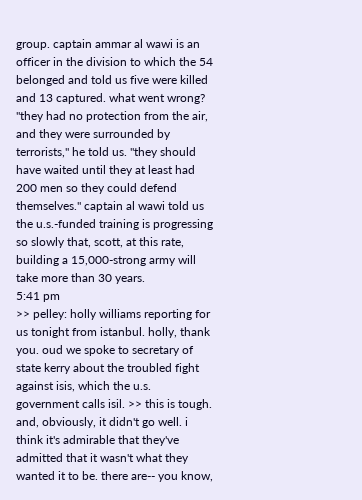group. captain ammar al wawi is an officer in the division to which the 54 belonged and told us five were killed and 13 captured. what went wrong? "they had no protection from the air, and they were surrounded by terrorists," he told us. "they should have waited until they at least had 200 men so they could defend themselves." captain al wawi told us the u.s.-funded training is progressing so slowly that, scott, at this rate, building a 15,000-strong army will take more than 30 years.
5:41 pm
>> pelley: holly williams reporting for us tonight from istanbul. holly, thank you. oud we spoke to secretary of state kerry about the troubled fight against isis, which the u.s. government calls isil. >> this is tough. and, obviously, it didn't go well. i think it's admirable that they've admitted that it wasn't what they wanted it to be. there are-- you know,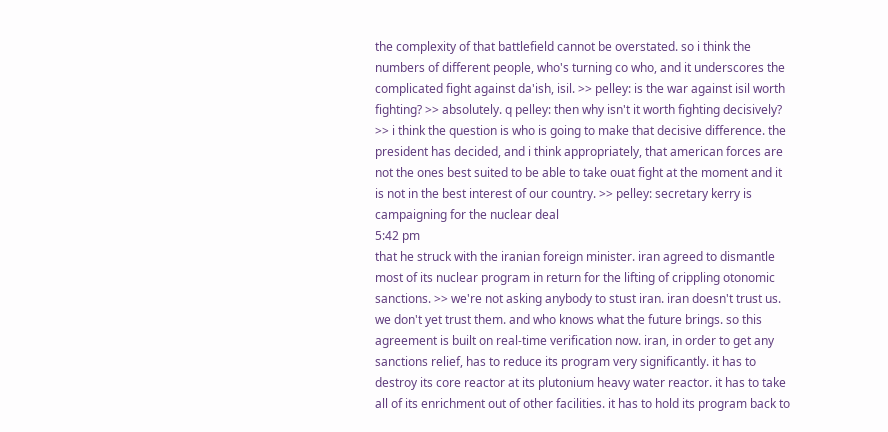the complexity of that battlefield cannot be overstated. so i think the numbers of different people, who's turning co who, and it underscores the complicated fight against da'ish, isil. >> pelley: is the war against isil worth fighting? >> absolutely. q pelley: then why isn't it worth fighting decisively? >> i think the question is who is going to make that decisive difference. the president has decided, and i think appropriately, that american forces are not the ones best suited to be able to take ouat fight at the moment and it is not in the best interest of our country. >> pelley: secretary kerry is campaigning for the nuclear deal
5:42 pm
that he struck with the iranian foreign minister. iran agreed to dismantle most of its nuclear program in return for the lifting of crippling otonomic sanctions. >> we're not asking anybody to stust iran. iran doesn't trust us. we don't yet trust them. and who knows what the future brings. so this agreement is built on real-time verification now. iran, in order to get any sanctions relief, has to reduce its program very significantly. it has to destroy its core reactor at its plutonium heavy water reactor. it has to take all of its enrichment out of other facilities. it has to hold its program back to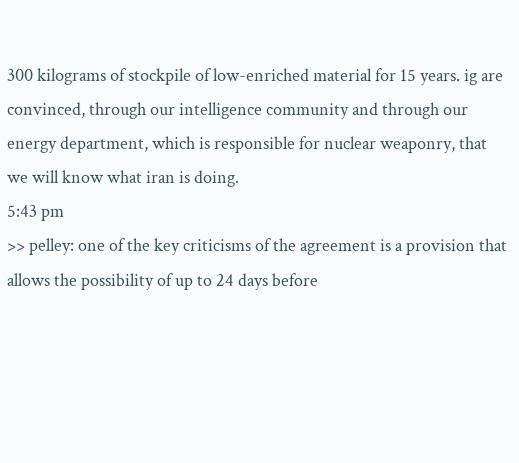300 kilograms of stockpile of low-enriched material for 15 years. ig are convinced, through our intelligence community and through our energy department, which is responsible for nuclear weaponry, that we will know what iran is doing.
5:43 pm
>> pelley: one of the key criticisms of the agreement is a provision that allows the possibility of up to 24 days before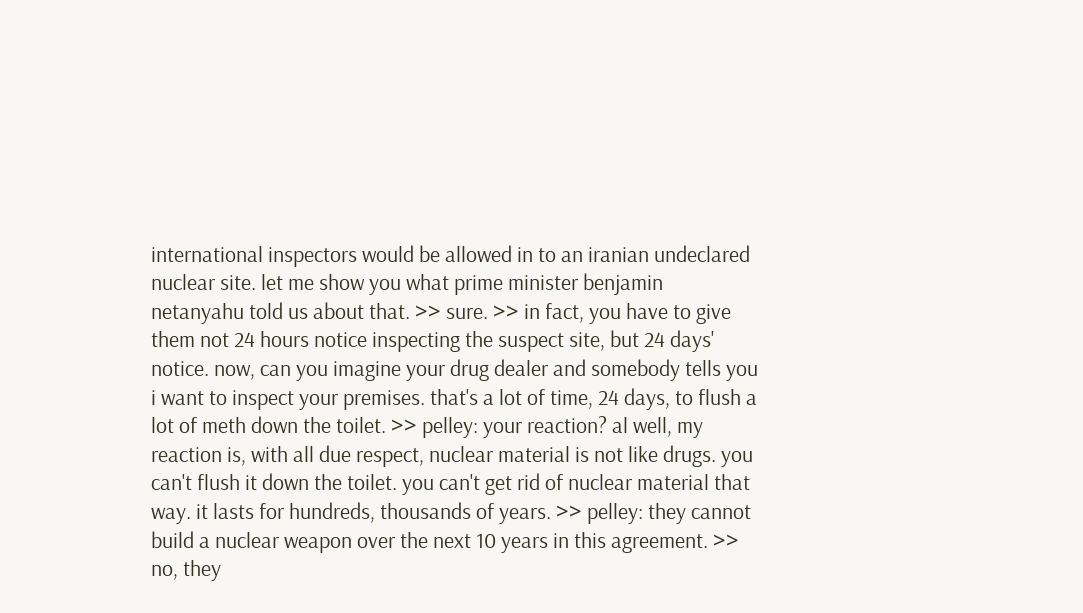international inspectors would be allowed in to an iranian undeclared nuclear site. let me show you what prime minister benjamin netanyahu told us about that. >> sure. >> in fact, you have to give them not 24 hours notice inspecting the suspect site, but 24 days' notice. now, can you imagine your drug dealer and somebody tells you i want to inspect your premises. that's a lot of time, 24 days, to flush a lot of meth down the toilet. >> pelley: your reaction? al well, my reaction is, with all due respect, nuclear material is not like drugs. you can't flush it down the toilet. you can't get rid of nuclear material that way. it lasts for hundreds, thousands of years. >> pelley: they cannot build a nuclear weapon over the next 10 years in this agreement. >> no, they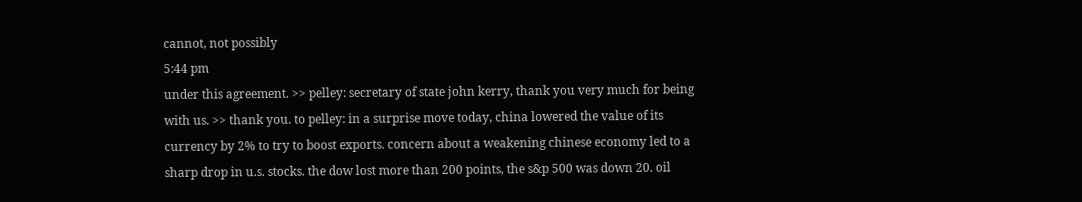cannot, not possibly
5:44 pm
under this agreement. >> pelley: secretary of state john kerry, thank you very much for being with us. >> thank you. to pelley: in a surprise move today, china lowered the value of its currency by 2% to try to boost exports. concern about a weakening chinese economy led to a sharp drop in u.s. stocks. the dow lost more than 200 points, the s&p 500 was down 20. oil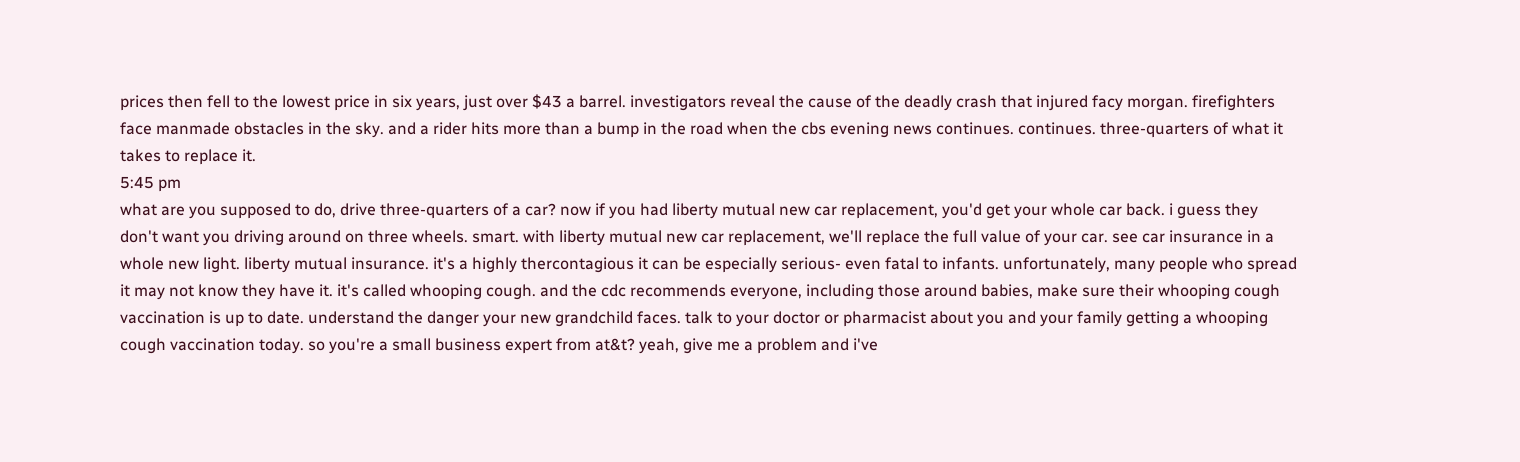prices then fell to the lowest price in six years, just over $43 a barrel. investigators reveal the cause of the deadly crash that injured facy morgan. firefighters face manmade obstacles in the sky. and a rider hits more than a bump in the road when the cbs evening news continues. continues. three-quarters of what it takes to replace it.
5:45 pm
what are you supposed to do, drive three-quarters of a car? now if you had liberty mutual new car replacement, you'd get your whole car back. i guess they don't want you driving around on three wheels. smart. with liberty mutual new car replacement, we'll replace the full value of your car. see car insurance in a whole new light. liberty mutual insurance. it's a highly thercontagious it can be especially serious- even fatal to infants. unfortunately, many people who spread it may not know they have it. it's called whooping cough. and the cdc recommends everyone, including those around babies, make sure their whooping cough vaccination is up to date. understand the danger your new grandchild faces. talk to your doctor or pharmacist about you and your family getting a whooping cough vaccination today. so you're a small business expert from at&t? yeah, give me a problem and i've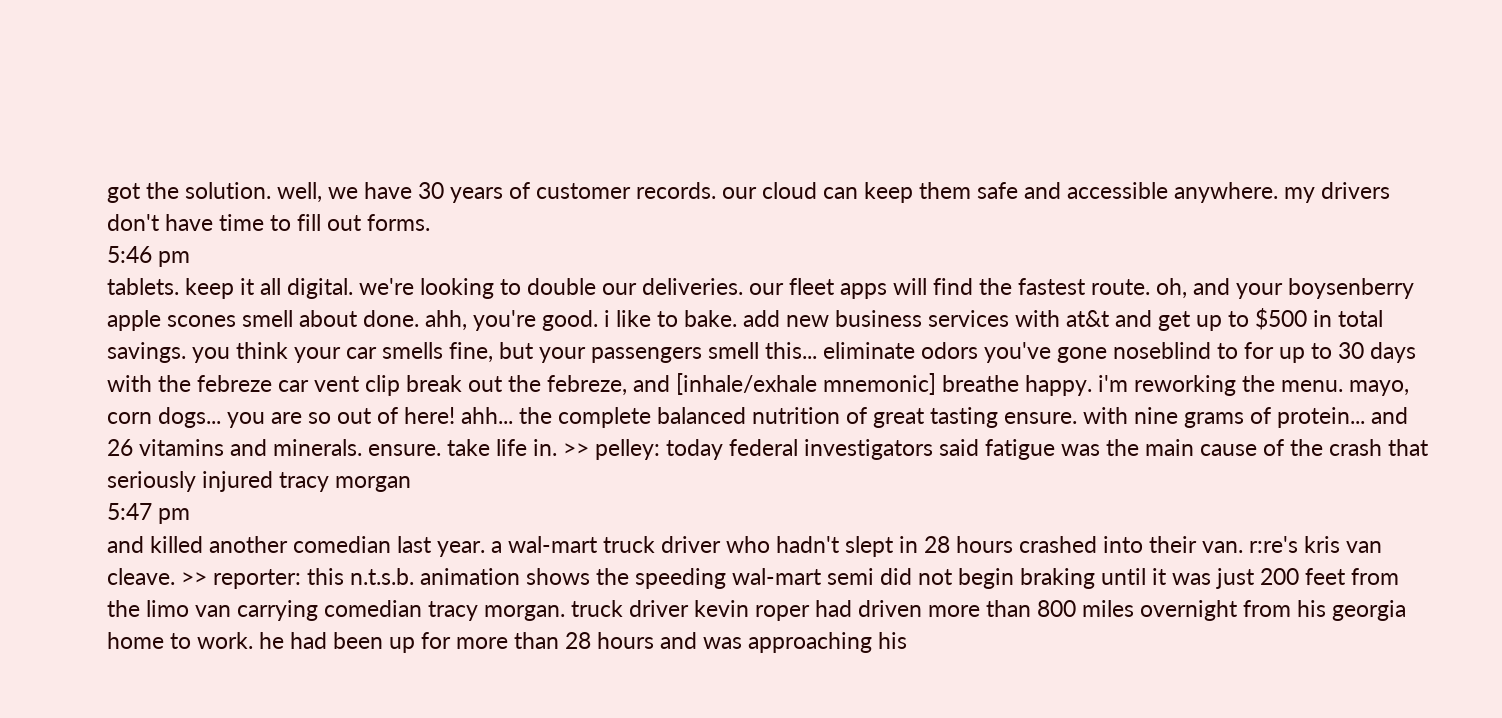got the solution. well, we have 30 years of customer records. our cloud can keep them safe and accessible anywhere. my drivers don't have time to fill out forms.
5:46 pm
tablets. keep it all digital. we're looking to double our deliveries. our fleet apps will find the fastest route. oh, and your boysenberry apple scones smell about done. ahh, you're good. i like to bake. add new business services with at&t and get up to $500 in total savings. you think your car smells fine, but your passengers smell this... eliminate odors you've gone noseblind to for up to 30 days with the febreze car vent clip break out the febreze, and [inhale/exhale mnemonic] breathe happy. i'm reworking the menu. mayo, corn dogs... you are so out of here! ahh... the complete balanced nutrition of great tasting ensure. with nine grams of protein... and 26 vitamins and minerals. ensure. take life in. >> pelley: today federal investigators said fatigue was the main cause of the crash that seriously injured tracy morgan
5:47 pm
and killed another comedian last year. a wal-mart truck driver who hadn't slept in 28 hours crashed into their van. r:re's kris van cleave. >> reporter: this n.t.s.b. animation shows the speeding wal-mart semi did not begin braking until it was just 200 feet from the limo van carrying comedian tracy morgan. truck driver kevin roper had driven more than 800 miles overnight from his georgia home to work. he had been up for more than 28 hours and was approaching his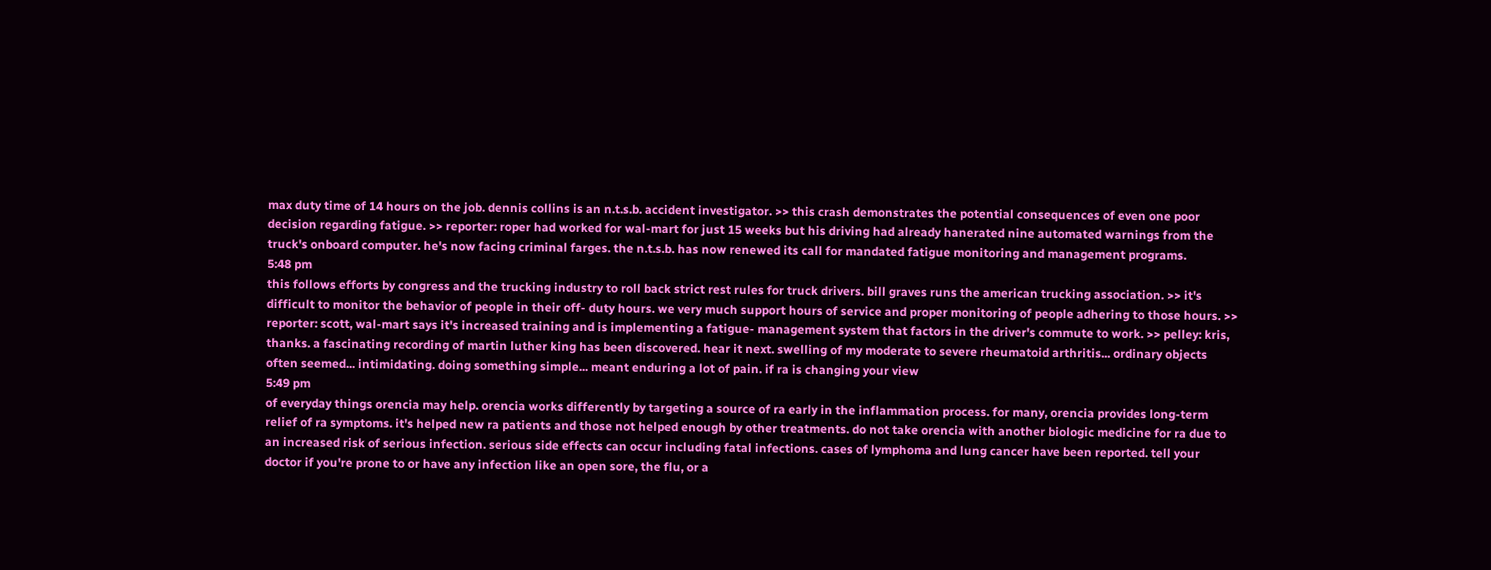max duty time of 14 hours on the job. dennis collins is an n.t.s.b. accident investigator. >> this crash demonstrates the potential consequences of even one poor decision regarding fatigue. >> reporter: roper had worked for wal-mart for just 15 weeks but his driving had already hanerated nine automated warnings from the truck's onboard computer. he's now facing criminal farges. the n.t.s.b. has now renewed its call for mandated fatigue monitoring and management programs.
5:48 pm
this follows efforts by congress and the trucking industry to roll back strict rest rules for truck drivers. bill graves runs the american trucking association. >> it's difficult to monitor the behavior of people in their off- duty hours. we very much support hours of service and proper monitoring of people adhering to those hours. >> reporter: scott, wal-mart says it's increased training and is implementing a fatigue- management system that factors in the driver's commute to work. >> pelley: kris, thanks. a fascinating recording of martin luther king has been discovered. hear it next. swelling of my moderate to severe rheumatoid arthritis... ordinary objects often seemed... intimidating. doing something simple... meant enduring a lot of pain. if ra is changing your view
5:49 pm
of everyday things orencia may help. orencia works differently by targeting a source of ra early in the inflammation process. for many, orencia provides long-term relief of ra symptoms. it's helped new ra patients and those not helped enough by other treatments. do not take orencia with another biologic medicine for ra due to an increased risk of serious infection. serious side effects can occur including fatal infections. cases of lymphoma and lung cancer have been reported. tell your doctor if you're prone to or have any infection like an open sore, the flu, or a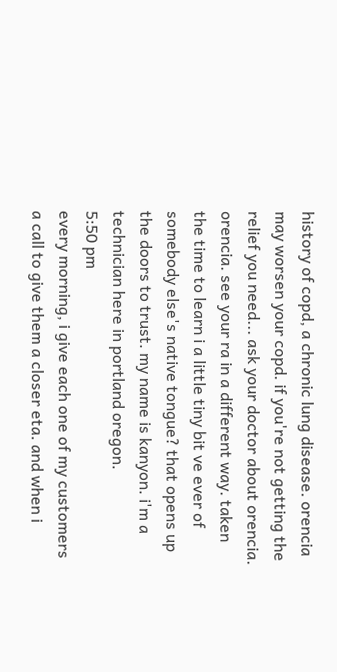history of copd, a chronic lung disease. orencia may worsen your copd. if you're not getting the relief you need... ask your doctor about orencia. orencia. see your ra in a different way. taken the time to learn i a little tiny bit ve ever of somebody else's native tongue? that opens up the doors to trust. my name is kanyon. i'm a technician here in portland oregon.
5:50 pm
every morning, i give each one of my customers a call to give them a closer eta. and when i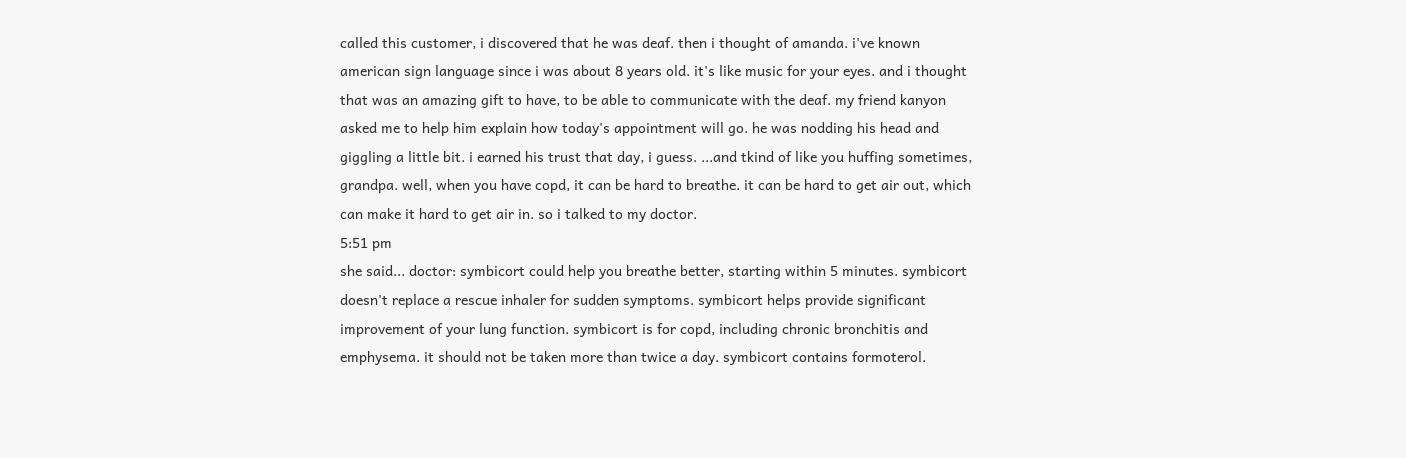called this customer, i discovered that he was deaf. then i thought of amanda. i've known american sign language since i was about 8 years old. it's like music for your eyes. and i thought that was an amazing gift to have, to be able to communicate with the deaf. my friend kanyon asked me to help him explain how today's appointment will go. he was nodding his head and giggling a little bit. i earned his trust that day, i guess. ...and tkind of like you huffing sometimes, grandpa. well, when you have copd, it can be hard to breathe. it can be hard to get air out, which can make it hard to get air in. so i talked to my doctor.
5:51 pm
she said... doctor: symbicort could help you breathe better, starting within 5 minutes. symbicort doesn't replace a rescue inhaler for sudden symptoms. symbicort helps provide significant improvement of your lung function. symbicort is for copd, including chronic bronchitis and emphysema. it should not be taken more than twice a day. symbicort contains formoterol.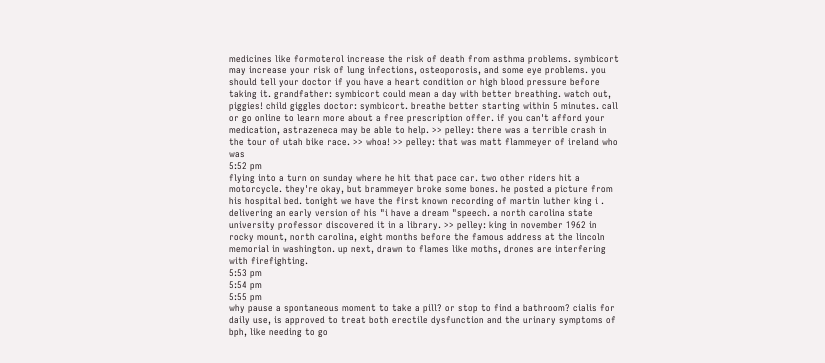medicines like formoterol increase the risk of death from asthma problems. symbicort may increase your risk of lung infections, osteoporosis, and some eye problems. you should tell your doctor if you have a heart condition or high blood pressure before taking it. grandfather: symbicort could mean a day with better breathing. watch out, piggies! child giggles doctor: symbicort. breathe better starting within 5 minutes. call or go online to learn more about a free prescription offer. if you can't afford your medication, astrazeneca may be able to help. >> pelley: there was a terrible crash in the tour of utah bike race. >> whoa! >> pelley: that was matt flammeyer of ireland who was
5:52 pm
flying into a turn on sunday where he hit that pace car. two other riders hit a motorcycle. they're okay, but brammeyer broke some bones. he posted a picture from his hospital bed. tonight we have the first known recording of martin luther king i . delivering an early version of his "i have a dream "speech. a north carolina state university professor discovered it in a library. >> pelley: king in november 1962 in rocky mount, north carolina, eight months before the famous address at the lincoln memorial in washington. up next, drawn to flames like moths, drones are interfering with firefighting.
5:53 pm
5:54 pm
5:55 pm
why pause a spontaneous moment to take a pill? or stop to find a bathroom? cialis for daily use, is approved to treat both erectile dysfunction and the urinary symptoms of bph, like needing to go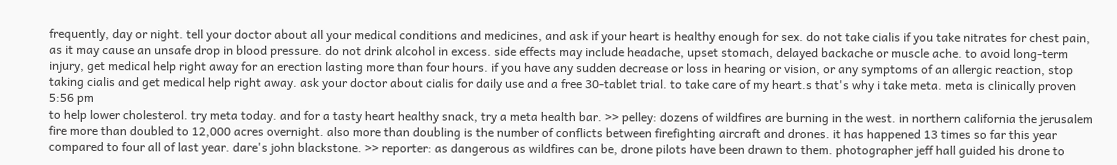frequently, day or night. tell your doctor about all your medical conditions and medicines, and ask if your heart is healthy enough for sex. do not take cialis if you take nitrates for chest pain, as it may cause an unsafe drop in blood pressure. do not drink alcohol in excess. side effects may include headache, upset stomach, delayed backache or muscle ache. to avoid long-term injury, get medical help right away for an erection lasting more than four hours. if you have any sudden decrease or loss in hearing or vision, or any symptoms of an allergic reaction, stop taking cialis and get medical help right away. ask your doctor about cialis for daily use and a free 30-tablet trial. to take care of my heart.s that's why i take meta. meta is clinically proven
5:56 pm
to help lower cholesterol. try meta today. and for a tasty heart healthy snack, try a meta health bar. >> pelley: dozens of wildfires are burning in the west. in northern california the jerusalem fire more than doubled to 12,000 acres overnight. also more than doubling is the number of conflicts between firefighting aircraft and drones. it has happened 13 times so far this year compared to four all of last year. dare's john blackstone. >> reporter: as dangerous as wildfires can be, drone pilots have been drawn to them. photographer jeff hall guided his drone to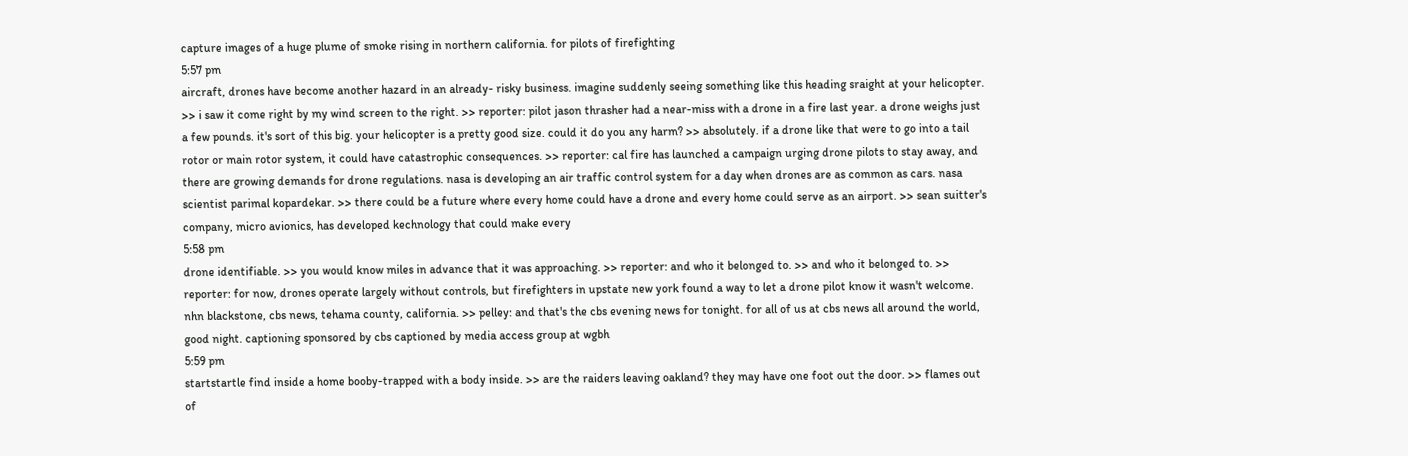capture images of a huge plume of smoke rising in northern california. for pilots of firefighting
5:57 pm
aircraft, drones have become another hazard in an already- risky business. imagine suddenly seeing something like this heading sraight at your helicopter. >> i saw it come right by my wind screen to the right. >> reporter: pilot jason thrasher had a near-miss with a drone in a fire last year. a drone weighs just a few pounds. it's sort of this big. your helicopter is a pretty good size. could it do you any harm? >> absolutely. if a drone like that were to go into a tail rotor or main rotor system, it could have catastrophic consequences. >> reporter: cal fire has launched a campaign urging drone pilots to stay away, and there are growing demands for drone regulations. nasa is developing an air traffic control system for a day when drones are as common as cars. nasa scientist parimal kopardekar. >> there could be a future where every home could have a drone and every home could serve as an airport. >> sean suitter's company, micro avionics, has developed kechnology that could make every
5:58 pm
drone identifiable. >> you would know miles in advance that it was approaching. >> reporter: and who it belonged to. >> and who it belonged to. >> reporter: for now, drones operate largely without controls, but firefighters in upstate new york found a way to let a drone pilot know it wasn't welcome. nhn blackstone, cbs news, tehama county, california. >> pelley: and that's the cbs evening news for tonight. for all of us at cbs news all around the world, good night. captioning sponsored by cbs captioned by media access group at wgbh
5:59 pm
startstartle find inside a home booby-trapped with a body inside. >> are the raiders leaving oakland? they may have one foot out the door. >> flames out of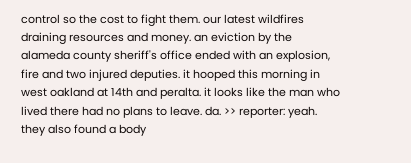control so the cost to fight them. our latest wildfires draining resources and money. an eviction by the alameda county sheriff's office ended with an explosion, fire and two injured deputies. it hooped this morning in west oakland at 14th and peralta. it looks like the man who lived there had no plans to leave. da. >> reporter: yeah. they also found a body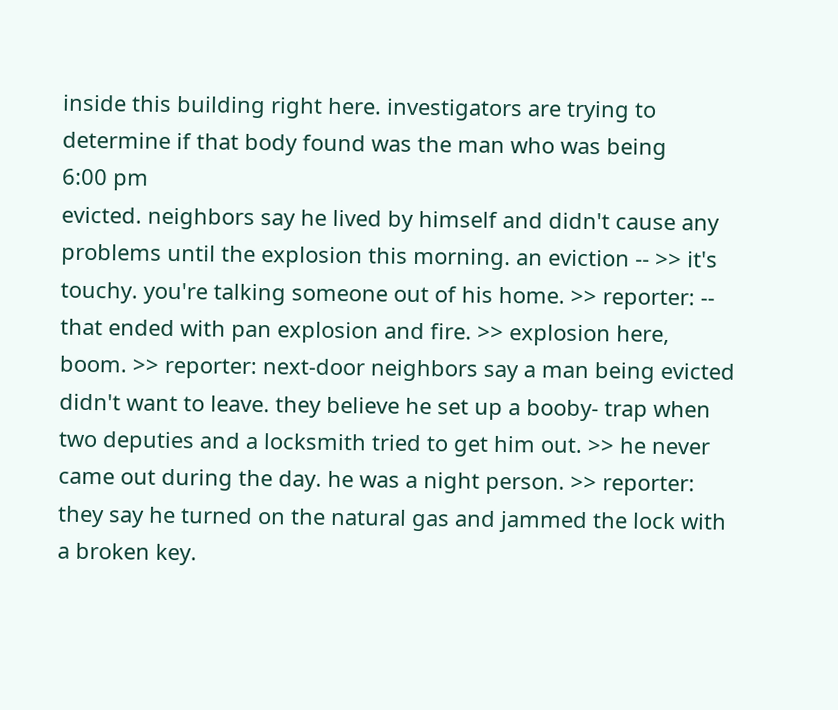inside this building right here. investigators are trying to determine if that body found was the man who was being
6:00 pm
evicted. neighbors say he lived by himself and didn't cause any problems until the explosion this morning. an eviction -- >> it's touchy. you're talking someone out of his home. >> reporter: -- that ended with pan explosion and fire. >> explosion here, boom. >> reporter: next-door neighbors say a man being evicted didn't want to leave. they believe he set up a booby- trap when two deputies and a locksmith tried to get him out. >> he never came out during the day. he was a night person. >> reporter: they say he turned on the natural gas and jammed the lock with a broken key.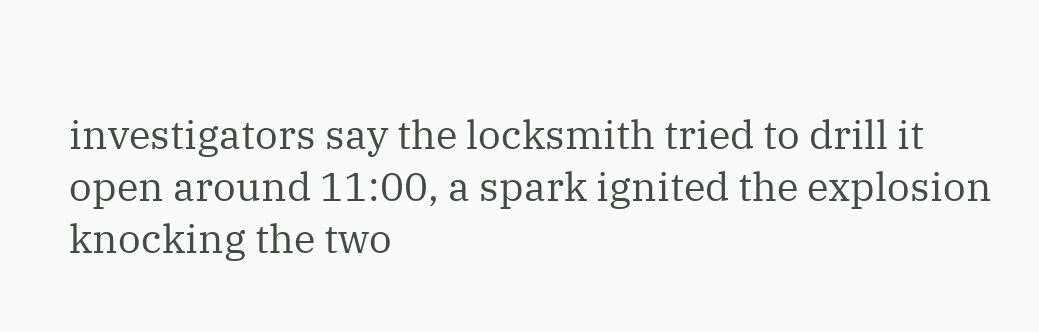investigators say the locksmith tried to drill it open around 11:00, a spark ignited the explosion knocking the two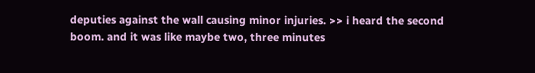deputies against the wall causing minor injuries. >> i heard the second boom. and it was like maybe two, three minutes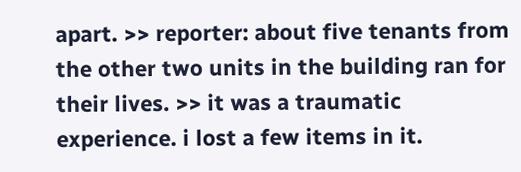apart. >> reporter: about five tenants from the other two units in the building ran for their lives. >> it was a traumatic experience. i lost a few items in it.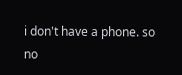i don't have a phone. so no